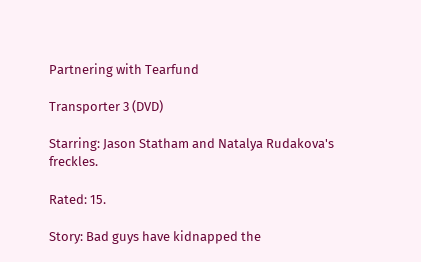Partnering with Tearfund

Transporter 3 (DVD)

Starring: Jason Statham and Natalya Rudakova's freckles.

Rated: 15.

Story: Bad guys have kidnapped the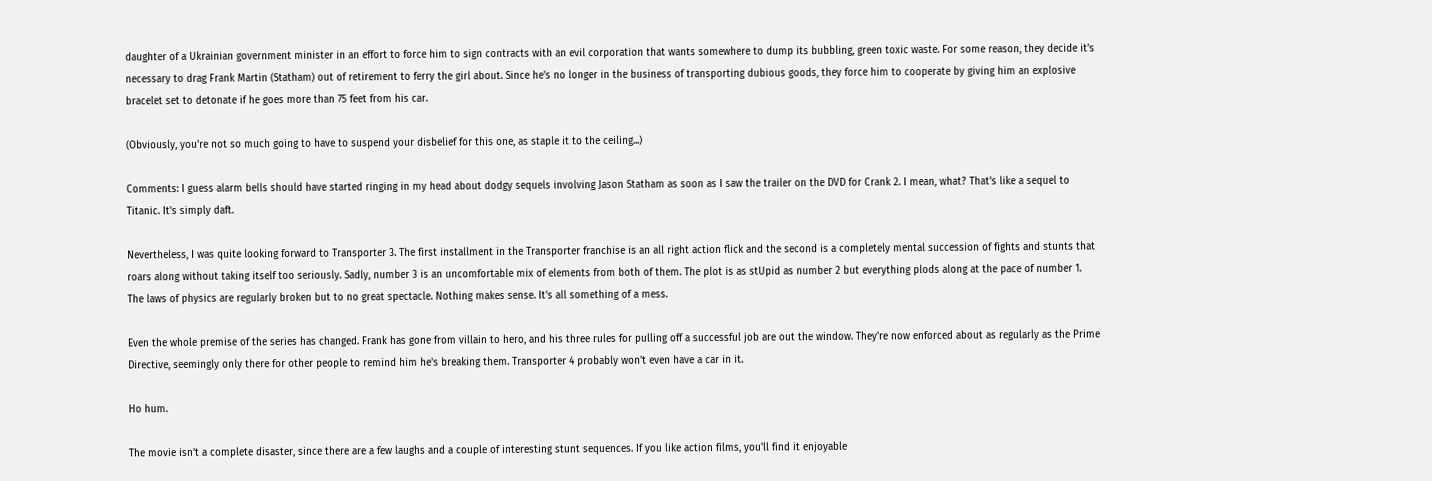daughter of a Ukrainian government minister in an effort to force him to sign contracts with an evil corporation that wants somewhere to dump its bubbling, green toxic waste. For some reason, they decide it's necessary to drag Frank Martin (Statham) out of retirement to ferry the girl about. Since he's no longer in the business of transporting dubious goods, they force him to cooperate by giving him an explosive bracelet set to detonate if he goes more than 75 feet from his car.

(Obviously, you're not so much going to have to suspend your disbelief for this one, as staple it to the ceiling...)

Comments: I guess alarm bells should have started ringing in my head about dodgy sequels involving Jason Statham as soon as I saw the trailer on the DVD for Crank 2. I mean, what? That's like a sequel to Titanic. It's simply daft.

Nevertheless, I was quite looking forward to Transporter 3. The first installment in the Transporter franchise is an all right action flick and the second is a completely mental succession of fights and stunts that roars along without taking itself too seriously. Sadly, number 3 is an uncomfortable mix of elements from both of them. The plot is as stUpid as number 2 but everything plods along at the pace of number 1. The laws of physics are regularly broken but to no great spectacle. Nothing makes sense. It's all something of a mess.

Even the whole premise of the series has changed. Frank has gone from villain to hero, and his three rules for pulling off a successful job are out the window. They're now enforced about as regularly as the Prime Directive, seemingly only there for other people to remind him he's breaking them. Transporter 4 probably won't even have a car in it.

Ho hum.

The movie isn't a complete disaster, since there are a few laughs and a couple of interesting stunt sequences. If you like action films, you'll find it enjoyable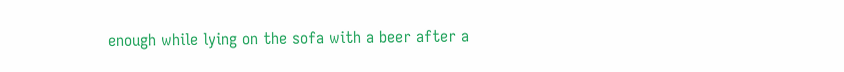enough while lying on the sofa with a beer after a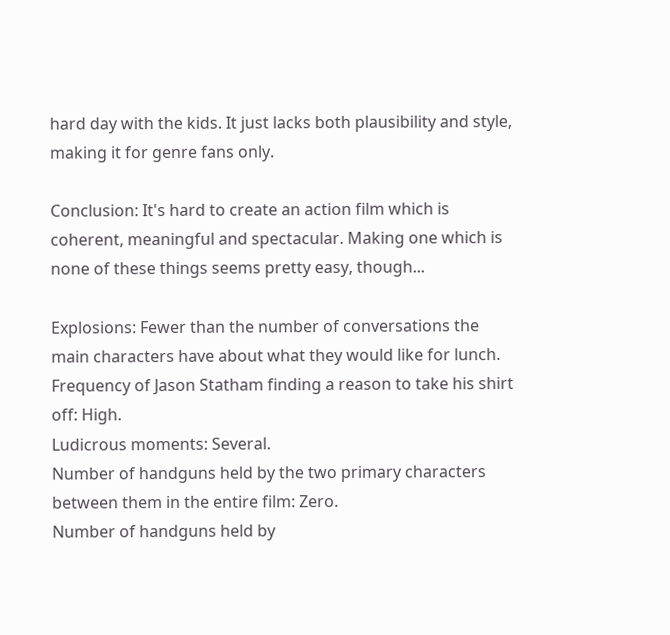hard day with the kids. It just lacks both plausibility and style, making it for genre fans only.

Conclusion: It's hard to create an action film which is coherent, meaningful and spectacular. Making one which is none of these things seems pretty easy, though...

Explosions: Fewer than the number of conversations the main characters have about what they would like for lunch.
Frequency of Jason Statham finding a reason to take his shirt off: High.
Ludicrous moments: Several.
Number of handguns held by the two primary characters between them in the entire film: Zero.
Number of handguns held by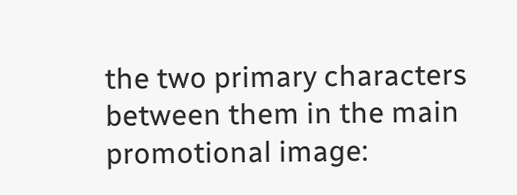the two primary characters between them in the main promotional image: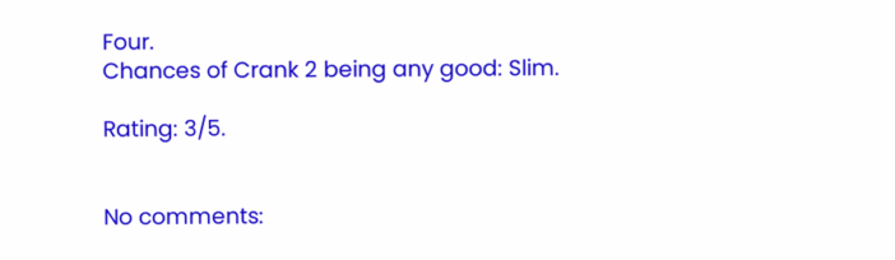Four.
Chances of Crank 2 being any good: Slim.

Rating: 3/5.


No comments: